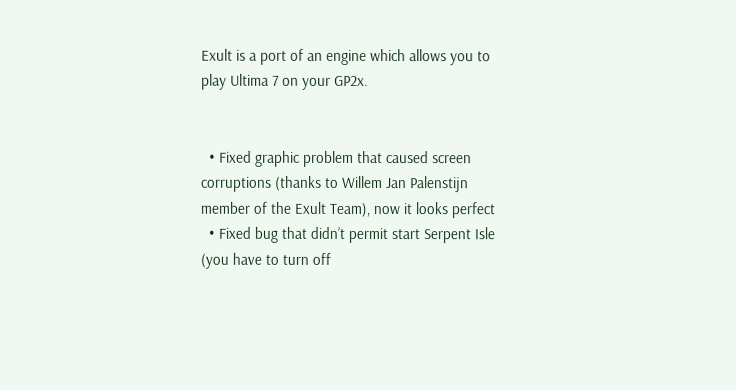Exult is a port of an engine which allows you to play Ultima 7 on your GP2x.


  • Fixed graphic problem that caused screen corruptions (thanks to Willem Jan Palenstijn member of the Exult Team), now it looks perfect
  • Fixed bug that didn’t permit start Serpent Isle (you have to turn off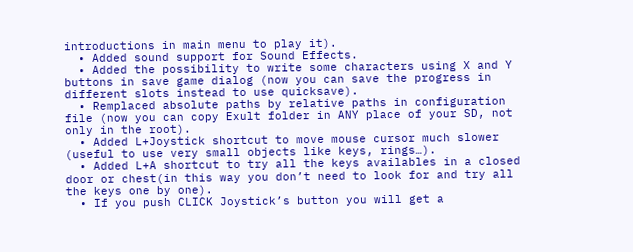introductions in main menu to play it).
  • Added sound support for Sound Effects.
  • Added the possibility to write some characters using X and Y buttons in save game dialog (now you can save the progress in different slots instead to use quicksave).
  • Remplaced absolute paths by relative paths in configuration file (now you can copy Exult folder in ANY place of your SD, not only in the root).
  • Added L+Joystick shortcut to move mouse cursor much slower (useful to use very small objects like keys, rings…).
  • Added L+A shortcut to try all the keys availables in a closed door or chest(in this way you don’t need to look for and try all the keys one by one).
  • If you push CLICK Joystick’s button you will get a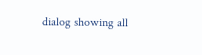dialog showing all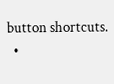button shortcuts.
  •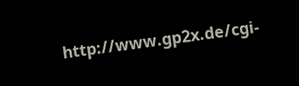http://www.gp2x.de/cgi-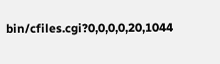bin/cfiles.cgi?0,0,0,0,20,1044